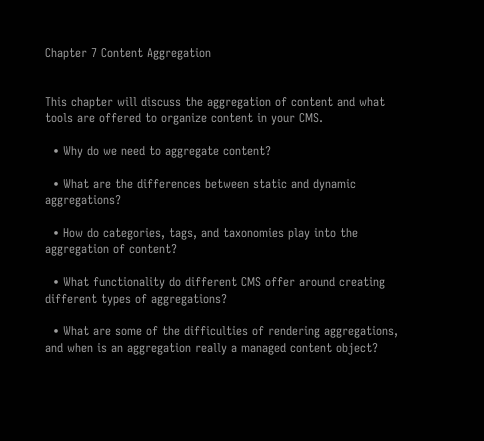Chapter 7 Content Aggregation


This chapter will discuss the aggregation of content and what tools are offered to organize content in your CMS.

  • Why do we need to aggregate content?

  • What are the differences between static and dynamic aggregations?

  • How do categories, tags, and taxonomies play into the aggregation of content?

  • What functionality do different CMS offer around creating different types of aggregations?

  • What are some of the difficulties of rendering aggregations, and when is an aggregation really a managed content object?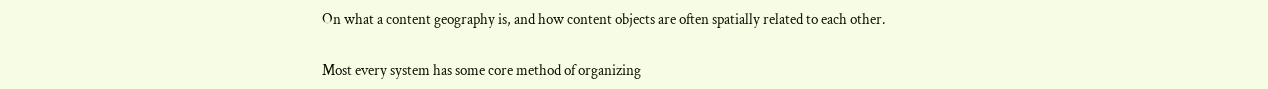On what a content geography is, and how content objects are often spatially related to each other.

Most every system has some core method of organizing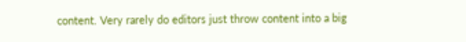content. Very rarely do editors just throw content into a big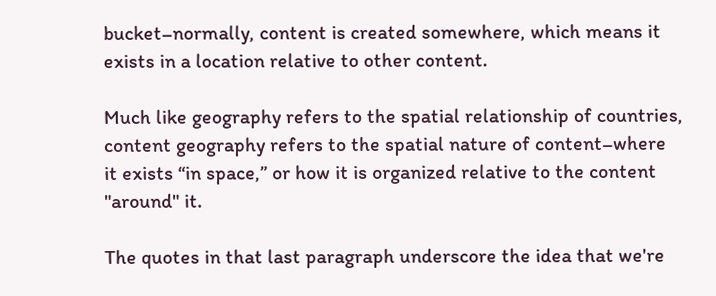bucket–normally, content is created somewhere, which means it exists in a location relative to other content.

Much like geography refers to the spatial relationship of countries, content geography refers to the spatial nature of content–where it exists “in space,” or how it is organized relative to the content "around" it.

The quotes in that last paragraph underscore the idea that we're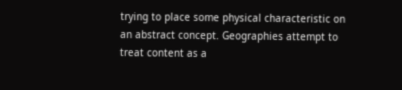trying to place some physical characteristic on an abstract concept. Geographies attempt to treat content as a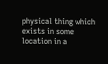physical thing which exists in some location in a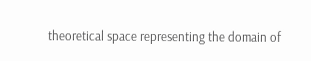theoretical space representing the domain of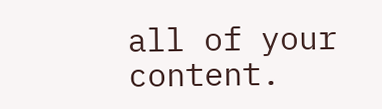all of your content.